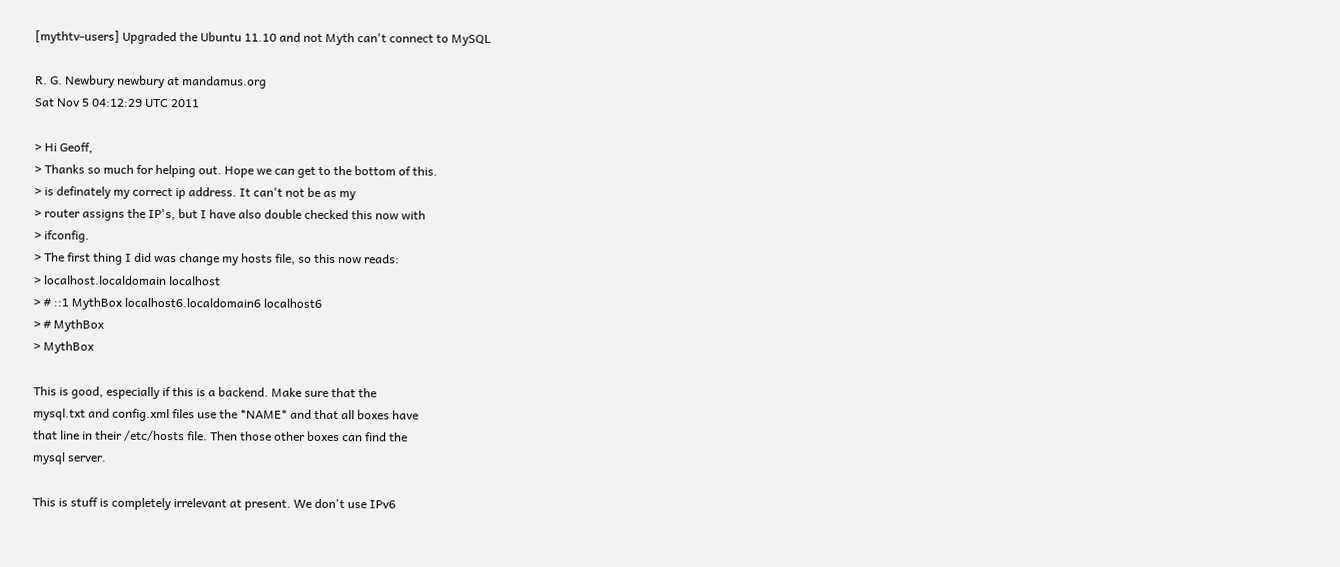[mythtv-users] Upgraded the Ubuntu 11.10 and not Myth can't connect to MySQL

R. G. Newbury newbury at mandamus.org
Sat Nov 5 04:12:29 UTC 2011

> Hi Geoff,
> Thanks so much for helping out. Hope we can get to the bottom of this.
> is definately my correct ip address. It can't not be as my
> router assigns the IP's, but I have also double checked this now with
> ifconfig.
> The first thing I did was change my hosts file, so this now reads:
> localhost.localdomain localhost
> # ::1 MythBox localhost6.localdomain6 localhost6
> # MythBox
> MythBox

This is good, especially if this is a backend. Make sure that the
mysql.txt and config.xml files use the *NAME* and that all boxes have
that line in their /etc/hosts file. Then those other boxes can find the
mysql server.

This is stuff is completely irrelevant at present. We don't use IPv6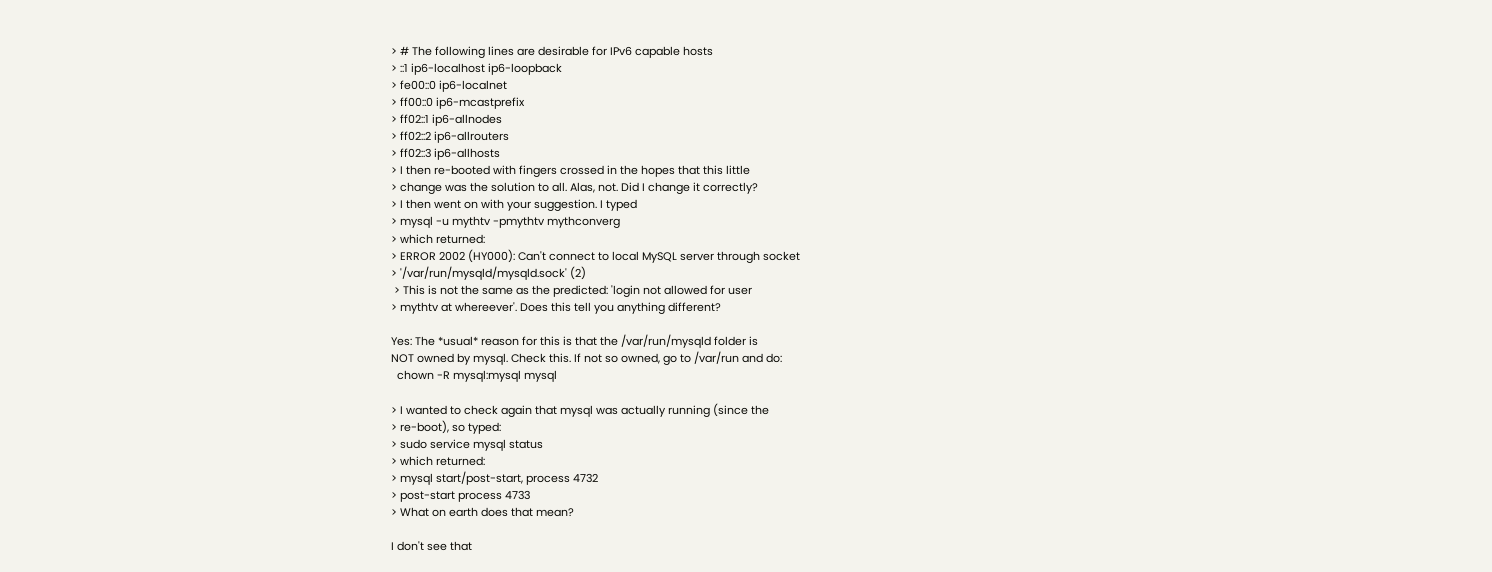> # The following lines are desirable for IPv6 capable hosts
> ::1 ip6-localhost ip6-loopback
> fe00::0 ip6-localnet
> ff00::0 ip6-mcastprefix
> ff02::1 ip6-allnodes
> ff02::2 ip6-allrouters
> ff02::3 ip6-allhosts
> I then re-booted with fingers crossed in the hopes that this little
> change was the solution to all. Alas, not. Did I change it correctly?
> I then went on with your suggestion. I typed
> mysql -u mythtv -pmythtv mythconverg
> which returned:
> ERROR 2002 (HY000): Can't connect to local MySQL server through socket
> '/var/run/mysqld/mysqld.sock' (2)
 > This is not the same as the predicted: 'login not allowed for user
> mythtv at whereever'. Does this tell you anything different?

Yes: The *usual* reason for this is that the /var/run/mysqld folder is
NOT owned by mysql. Check this. If not so owned, go to /var/run and do:
  chown -R mysql:mysql mysql

> I wanted to check again that mysql was actually running (since the
> re-boot), so typed:
> sudo service mysql status
> which returned:
> mysql start/post-start, process 4732
> post-start process 4733
> What on earth does that mean?

I don't see that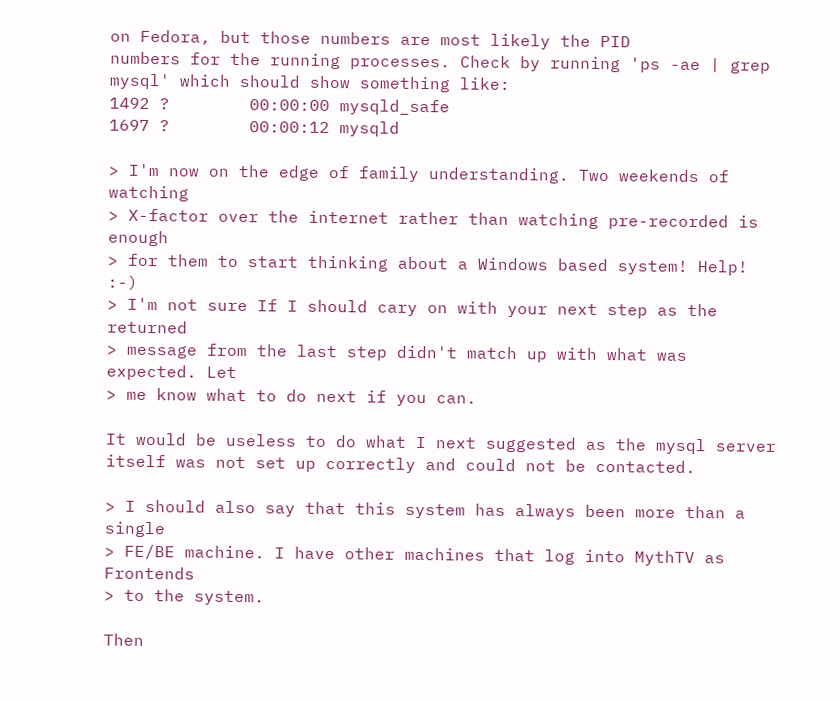on Fedora, but those numbers are most likely the PID
numbers for the running processes. Check by running 'ps -ae | grep
mysql' which should show something like:
1492 ?        00:00:00 mysqld_safe
1697 ?        00:00:12 mysqld

> I'm now on the edge of family understanding. Two weekends of watching
> X-factor over the internet rather than watching pre-recorded is enough
> for them to start thinking about a Windows based system! Help! :-)
> I'm not sure If I should cary on with your next step as the returned
> message from the last step didn't match up with what was expected. Let
> me know what to do next if you can.

It would be useless to do what I next suggested as the mysql server
itself was not set up correctly and could not be contacted.

> I should also say that this system has always been more than a single
> FE/BE machine. I have other machines that log into MythTV as Frontends
> to the system.

Then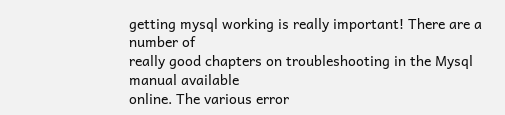getting mysql working is really important! There are a number of
really good chapters on troubleshooting in the Mysql manual available
online. The various error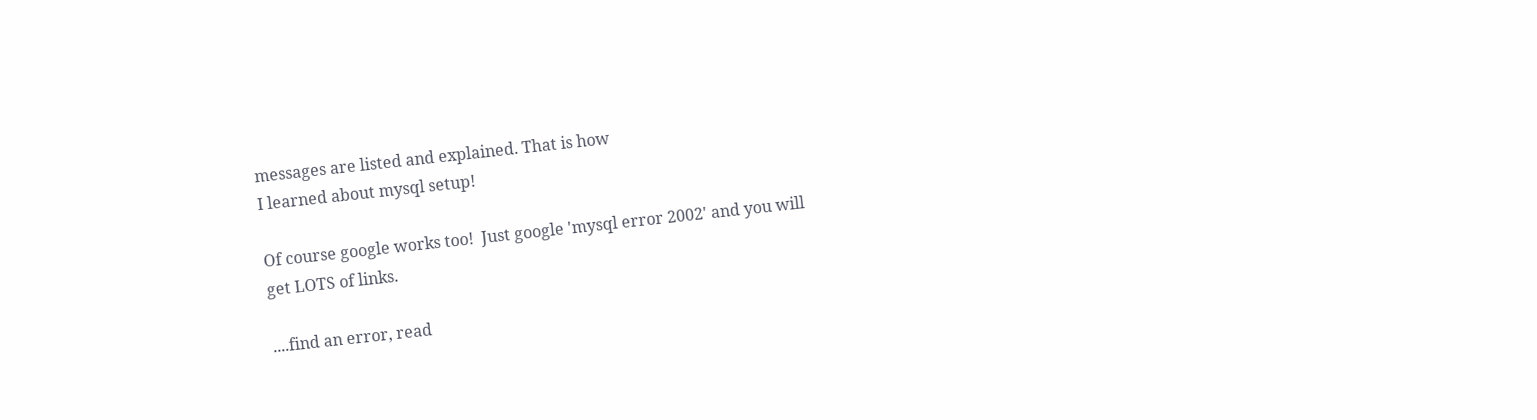messages are listed and explained. That is how
I learned about mysql setup!

Of course google works too!  Just google 'mysql error 2002' and you will
get LOTS of links.

....find an error, read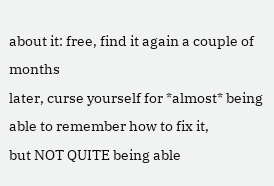about it: free, find it again a couple of months
later, curse yourself for *almost* being able to remember how to fix it,
but NOT QUITE being able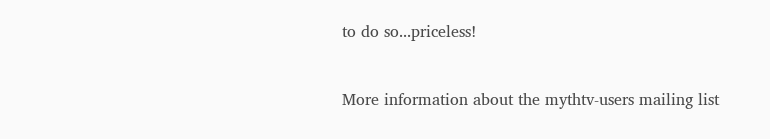to do so...priceless!


More information about the mythtv-users mailing list